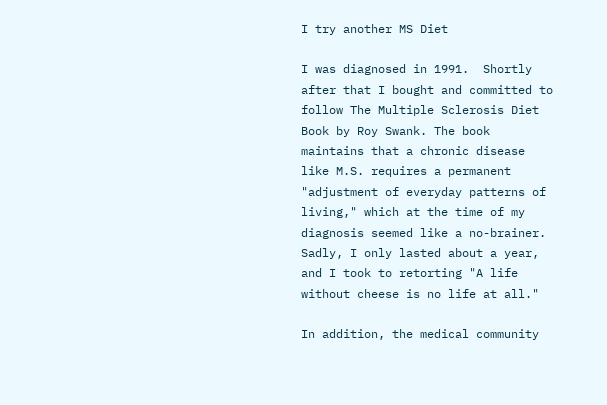I try another MS Diet

I was diagnosed in 1991.  Shortly after that I bought and committed to follow The Multiple Sclerosis Diet Book by Roy Swank. The book maintains that a chronic disease like M.S. requires a permanent "adjustment of everyday patterns of living," which at the time of my diagnosis seemed like a no-brainer.  Sadly, I only lasted about a year, and I took to retorting "A life without cheese is no life at all."

In addition, the medical community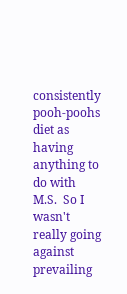consistently pooh-poohs diet as having anything to do with M.S.  So I wasn't really going against prevailing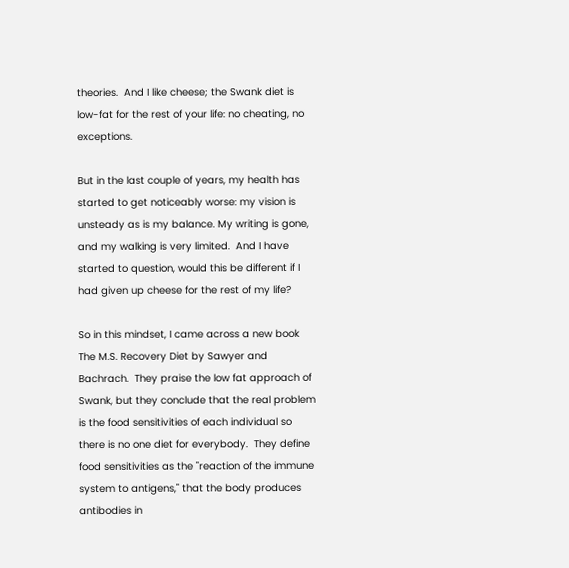theories.  And I like cheese; the Swank diet is low-fat for the rest of your life: no cheating, no exceptions.

But in the last couple of years, my health has started to get noticeably worse: my vision is unsteady as is my balance. My writing is gone, and my walking is very limited.  And I have started to question, would this be different if I had given up cheese for the rest of my life?

So in this mindset, I came across a new book The M.S. Recovery Diet by Sawyer and Bachrach.  They praise the low fat approach of Swank, but they conclude that the real problem is the food sensitivities of each individual so there is no one diet for everybody.  They define food sensitivities as the "reaction of the immune system to antigens," that the body produces antibodies in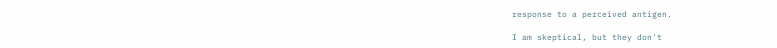response to a perceived antigen.

I am skeptical, but they don't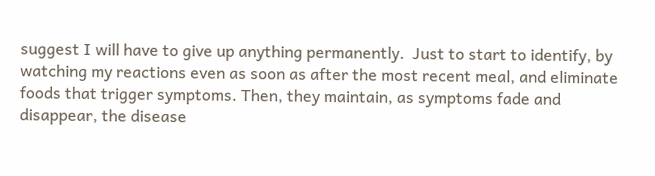suggest I will have to give up anything permanently.  Just to start to identify, by watching my reactions even as soon as after the most recent meal, and eliminate foods that trigger symptoms. Then, they maintain, as symptoms fade and disappear, the disease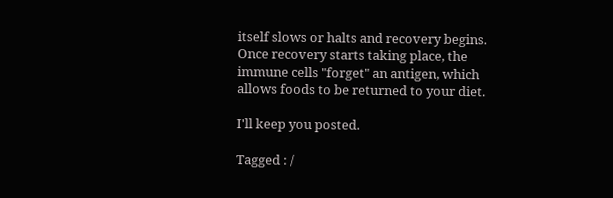itself slows or halts and recovery begins.  Once recovery starts taking place, the immune cells "forget" an antigen, which allows foods to be returned to your diet.

I'll keep you posted.

Tagged : /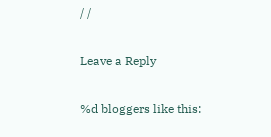/ /

Leave a Reply

%d bloggers like this: